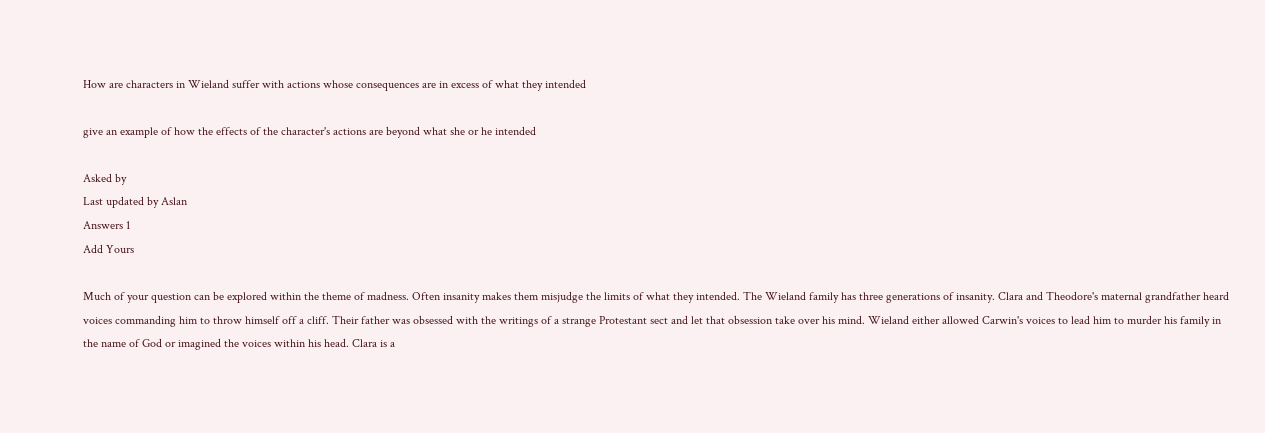How are characters in Wieland suffer with actions whose consequences are in excess of what they intended

give an example of how the effects of the character's actions are beyond what she or he intended

Asked by
Last updated by Aslan
Answers 1
Add Yours

Much of your question can be explored within the theme of madness. Often insanity makes them misjudge the limits of what they intended. The Wieland family has three generations of insanity. Clara and Theodore's maternal grandfather heard voices commanding him to throw himself off a cliff. Their father was obsessed with the writings of a strange Protestant sect and let that obsession take over his mind. Wieland either allowed Carwin's voices to lead him to murder his family in the name of God or imagined the voices within his head. Clara is a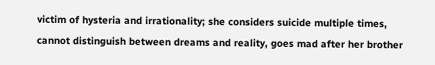victim of hysteria and irrationality; she considers suicide multiple times, cannot distinguish between dreams and reality, goes mad after her brother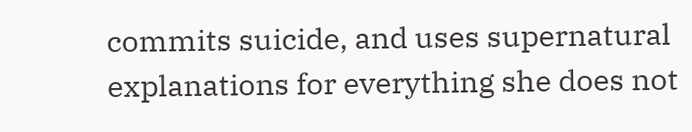commits suicide, and uses supernatural explanations for everything she does not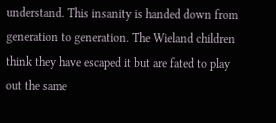understand. This insanity is handed down from generation to generation. The Wieland children think they have escaped it but are fated to play out the same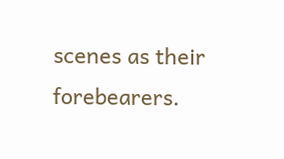scenes as their forebearers.